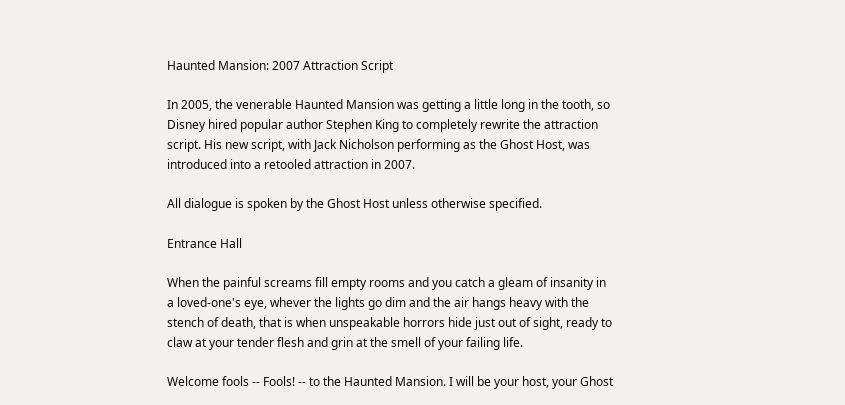Haunted Mansion: 2007 Attraction Script

In 2005, the venerable Haunted Mansion was getting a little long in the tooth, so Disney hired popular author Stephen King to completely rewrite the attraction script. His new script, with Jack Nicholson performing as the Ghost Host, was introduced into a retooled attraction in 2007.

All dialogue is spoken by the Ghost Host unless otherwise specified.

Entrance Hall

When the painful screams fill empty rooms and you catch a gleam of insanity in a loved-one's eye, whever the lights go dim and the air hangs heavy with the stench of death, that is when unspeakable horrors hide just out of sight, ready to claw at your tender flesh and grin at the smell of your failing life.

Welcome fools -- Fools! -- to the Haunted Mansion. I will be your host, your Ghost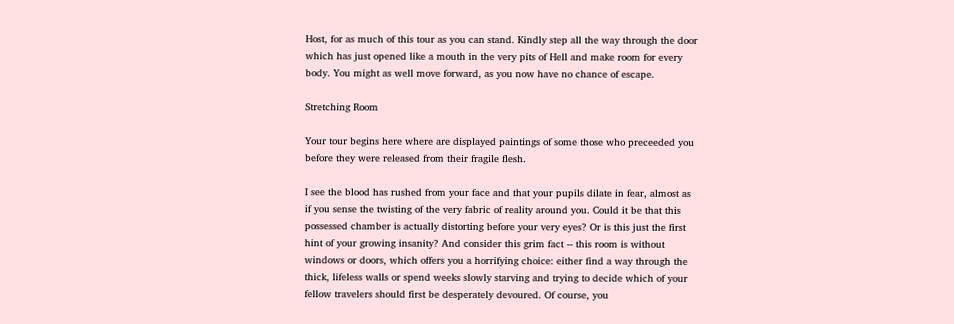Host, for as much of this tour as you can stand. Kindly step all the way through the door which has just opened like a mouth in the very pits of Hell and make room for every body. You might as well move forward, as you now have no chance of escape.

Stretching Room

Your tour begins here where are displayed paintings of some those who preceeded you before they were released from their fragile flesh.

I see the blood has rushed from your face and that your pupils dilate in fear, almost as if you sense the twisting of the very fabric of reality around you. Could it be that this possessed chamber is actually distorting before your very eyes? Or is this just the first hint of your growing insanity? And consider this grim fact -- this room is without windows or doors, which offers you a horrifying choice: either find a way through the thick, lifeless walls or spend weeks slowly starving and trying to decide which of your fellow travelers should first be desperately devoured. Of course, you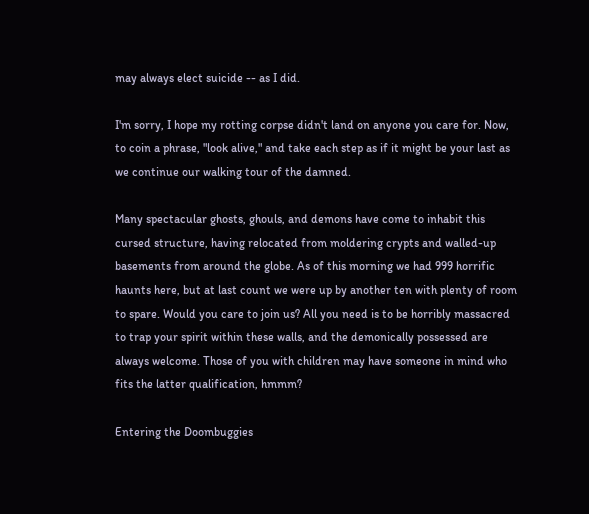may always elect suicide -- as I did.

I'm sorry, I hope my rotting corpse didn't land on anyone you care for. Now, to coin a phrase, "look alive," and take each step as if it might be your last as we continue our walking tour of the damned.

Many spectacular ghosts, ghouls, and demons have come to inhabit this cursed structure, having relocated from moldering crypts and walled-up basements from around the globe. As of this morning we had 999 horrific haunts here, but at last count we were up by another ten with plenty of room to spare. Would you care to join us? All you need is to be horribly massacred to trap your spirit within these walls, and the demonically possessed are always welcome. Those of you with children may have someone in mind who fits the latter qualification, hmmm?

Entering the Doombuggies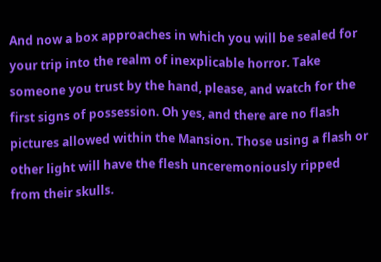And now a box approaches in which you will be sealed for your trip into the realm of inexplicable horror. Take someone you trust by the hand, please, and watch for the first signs of possession. Oh yes, and there are no flash pictures allowed within the Mansion. Those using a flash or other light will have the flesh unceremoniously ripped from their skulls.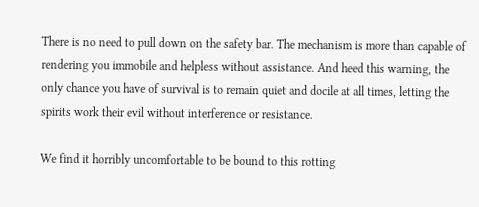There is no need to pull down on the safety bar. The mechanism is more than capable of rendering you immobile and helpless without assistance. And heed this warning, the only chance you have of survival is to remain quiet and docile at all times, letting the spirits work their evil without interference or resistance.

We find it horribly uncomfortable to be bound to this rotting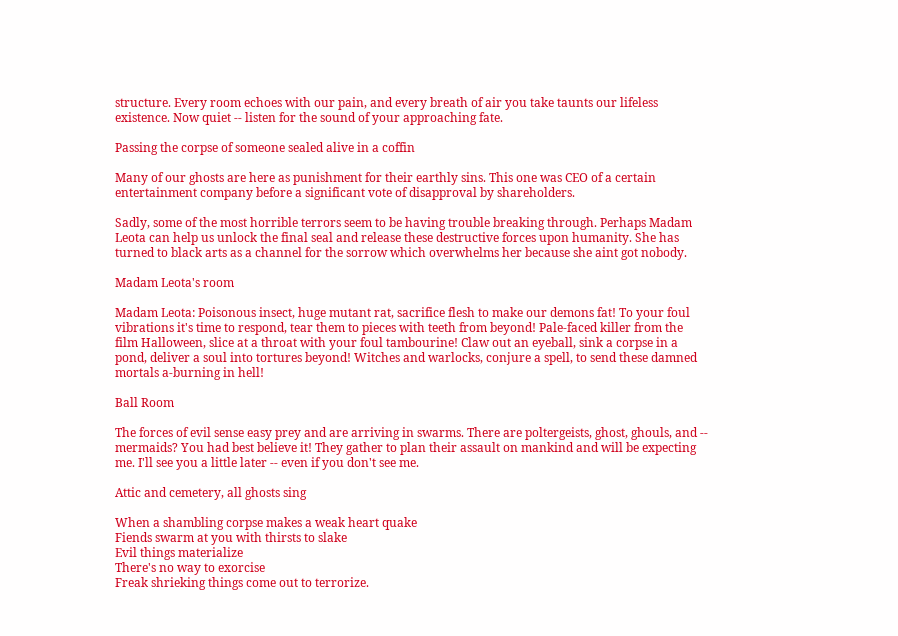structure. Every room echoes with our pain, and every breath of air you take taunts our lifeless existence. Now quiet -- listen for the sound of your approaching fate.

Passing the corpse of someone sealed alive in a coffin

Many of our ghosts are here as punishment for their earthly sins. This one was CEO of a certain entertainment company before a significant vote of disapproval by shareholders.

Sadly, some of the most horrible terrors seem to be having trouble breaking through. Perhaps Madam Leota can help us unlock the final seal and release these destructive forces upon humanity. She has turned to black arts as a channel for the sorrow which overwhelms her because she aint got nobody.

Madam Leota's room

Madam Leota: Poisonous insect, huge mutant rat, sacrifice flesh to make our demons fat! To your foul vibrations it's time to respond, tear them to pieces with teeth from beyond! Pale-faced killer from the film Halloween, slice at a throat with your foul tambourine! Claw out an eyeball, sink a corpse in a pond, deliver a soul into tortures beyond! Witches and warlocks, conjure a spell, to send these damned mortals a-burning in hell!

Ball Room

The forces of evil sense easy prey and are arriving in swarms. There are poltergeists, ghost, ghouls, and -- mermaids? You had best believe it! They gather to plan their assault on mankind and will be expecting me. I'll see you a little later -- even if you don't see me.

Attic and cemetery, all ghosts sing

When a shambling corpse makes a weak heart quake
Fiends swarm at you with thirsts to slake
Evil things materialize
There's no way to exorcise
Freak shrieking things come out to terrorize.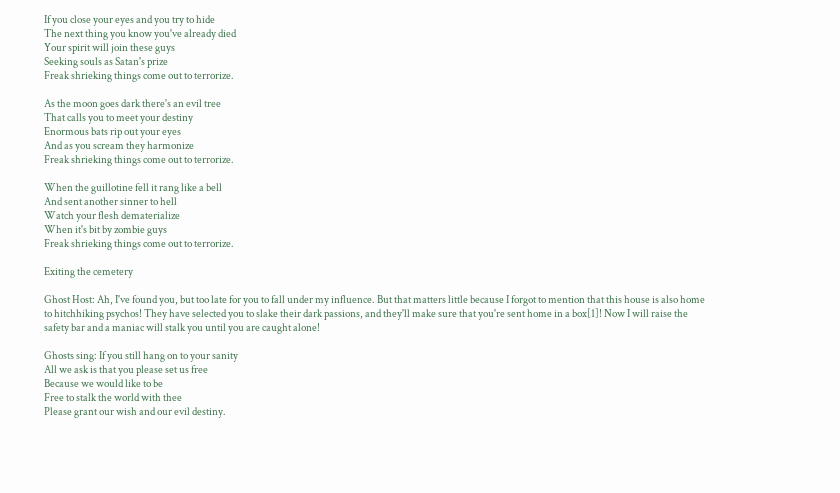If you close your eyes and you try to hide
The next thing you know you've already died
Your spirit will join these guys
Seeking souls as Satan's prize
Freak shrieking things come out to terrorize.

As the moon goes dark there's an evil tree
That calls you to meet your destiny
Enormous bats rip out your eyes
And as you scream they harmonize
Freak shrieking things come out to terrorize.

When the guillotine fell it rang like a bell
And sent another sinner to hell
Watch your flesh dematerialize
When it's bit by zombie guys
Freak shrieking things come out to terrorize.

Exiting the cemetery

Ghost Host: Ah, I've found you, but too late for you to fall under my influence. But that matters little because I forgot to mention that this house is also home to hitchhiking psychos! They have selected you to slake their dark passions, and they'll make sure that you're sent home in a box[1]! Now I will raise the safety bar and a maniac will stalk you until you are caught alone!

Ghosts sing: If you still hang on to your sanity
All we ask is that you please set us free
Because we would like to be
Free to stalk the world with thee
Please grant our wish and our evil destiny.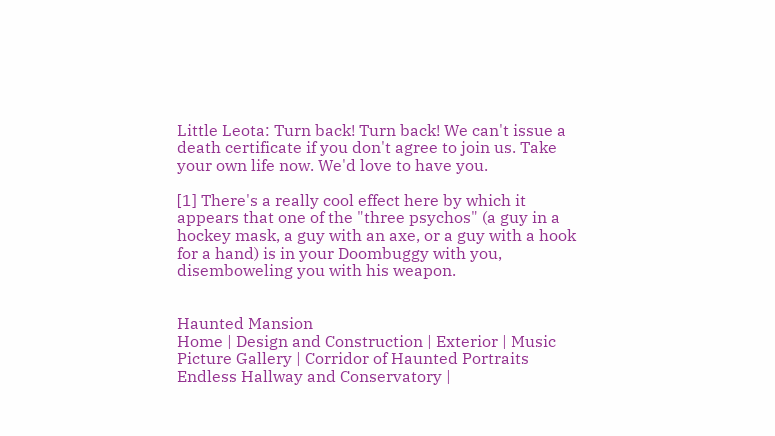Little Leota: Turn back! Turn back! We can't issue a death certificate if you don't agree to join us. Take your own life now. We'd love to have you.

[1] There's a really cool effect here by which it appears that one of the "three psychos" (a guy in a hockey mask, a guy with an axe, or a guy with a hook for a hand) is in your Doombuggy with you, disemboweling you with his weapon.


Haunted Mansion
Home | Design and Construction | Exterior | Music
Picture Gallery | Corridor of Haunted Portraits
Endless Hallway and Conservatory |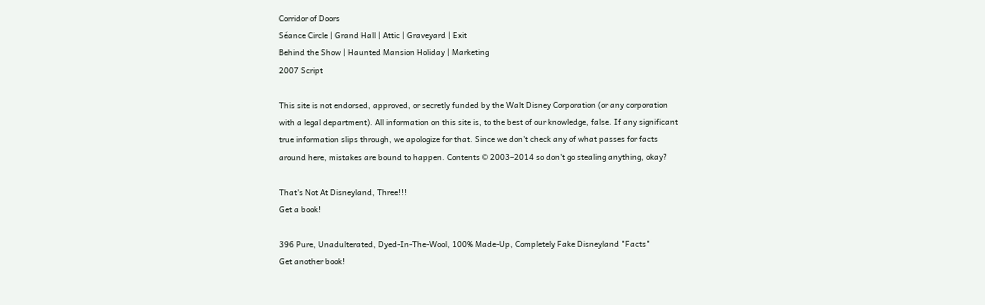Corridor of Doors
Séance Circle | Grand Hall | Attic | Graveyard | Exit
Behind the Show | Haunted Mansion Holiday | Marketing
2007 Script

This site is not endorsed, approved, or secretly funded by the Walt Disney Corporation (or any corporation with a legal department). All information on this site is, to the best of our knowledge, false. If any significant true information slips through, we apologize for that. Since we don't check any of what passes for facts around here, mistakes are bound to happen. Contents © 2003–2014 so don't go stealing anything, okay?

That's Not At Disneyland, Three!!!
Get a book!

396 Pure, Unadulterated, Dyed-In-The-Wool, 100% Made-Up, Completely Fake Disneyland "Facts"
Get another book!